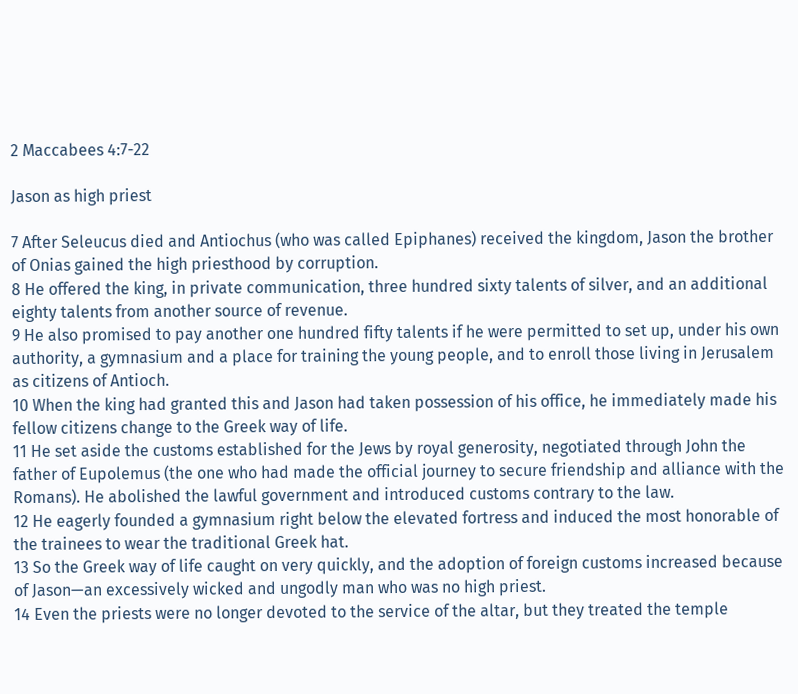2 Maccabees 4:7-22

Jason as high priest

7 After Seleucus died and Antiochus (who was called Epiphanes) received the kingdom, Jason the brother of Onias gained the high priesthood by corruption.
8 He offered the king, in private communication, three hundred sixty talents of silver, and an additional eighty talents from another source of revenue.
9 He also promised to pay another one hundred fifty talents if he were permitted to set up, under his own authority, a gymnasium and a place for training the young people, and to enroll those living in Jerusalem as citizens of Antioch.
10 When the king had granted this and Jason had taken possession of his office, he immediately made his fellow citizens change to the Greek way of life.
11 He set aside the customs established for the Jews by royal generosity, negotiated through John the father of Eupolemus (the one who had made the official journey to secure friendship and alliance with the Romans). He abolished the lawful government and introduced customs contrary to the law.
12 He eagerly founded a gymnasium right below the elevated fortress and induced the most honorable of the trainees to wear the traditional Greek hat.
13 So the Greek way of life caught on very quickly, and the adoption of foreign customs increased because of Jason—an excessively wicked and ungodly man who was no high priest.
14 Even the priests were no longer devoted to the service of the altar, but they treated the temple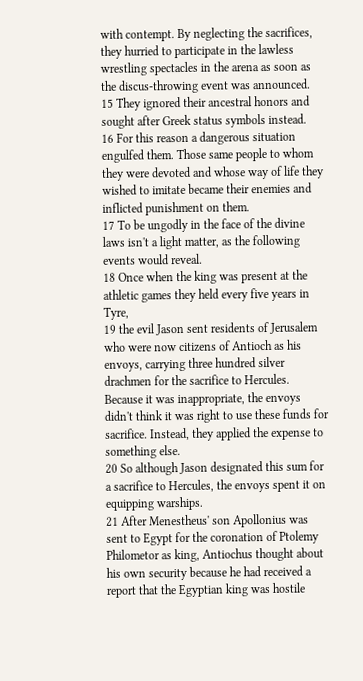with contempt. By neglecting the sacrifices, they hurried to participate in the lawless wrestling spectacles in the arena as soon as the discus-throwing event was announced.
15 They ignored their ancestral honors and sought after Greek status symbols instead.
16 For this reason a dangerous situation engulfed them. Those same people to whom they were devoted and whose way of life they wished to imitate became their enemies and inflicted punishment on them.
17 To be ungodly in the face of the divine laws isn't a light matter, as the following events would reveal.
18 Once when the king was present at the athletic games they held every five years in Tyre,
19 the evil Jason sent residents of Jerusalem who were now citizens of Antioch as his envoys, carrying three hundred silver drachmen for the sacrifice to Hercules. Because it was inappropriate, the envoys didn't think it was right to use these funds for sacrifice. Instead, they applied the expense to something else.
20 So although Jason designated this sum for a sacrifice to Hercules, the envoys spent it on equipping warships.
21 After Menestheus' son Apollonius was sent to Egypt for the coronation of Ptolemy Philometor as king, Antiochus thought about his own security because he had received a report that the Egyptian king was hostile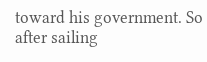toward his government. So after sailing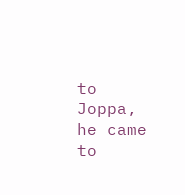to Joppa, he came to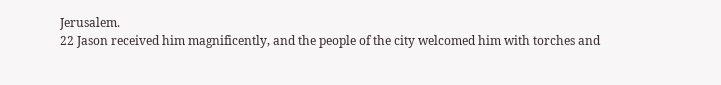Jerusalem.
22 Jason received him magnificently, and the people of the city welcomed him with torches and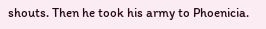shouts. Then he took his army to Phoenicia.